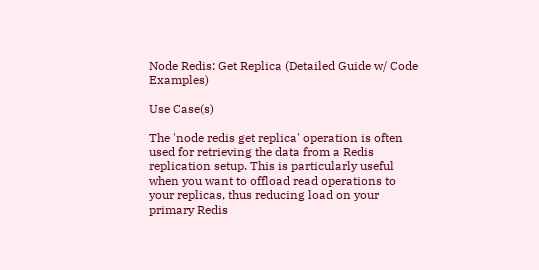Node Redis: Get Replica (Detailed Guide w/ Code Examples)

Use Case(s)

The 'node redis get replica' operation is often used for retrieving the data from a Redis replication setup. This is particularly useful when you want to offload read operations to your replicas, thus reducing load on your primary Redis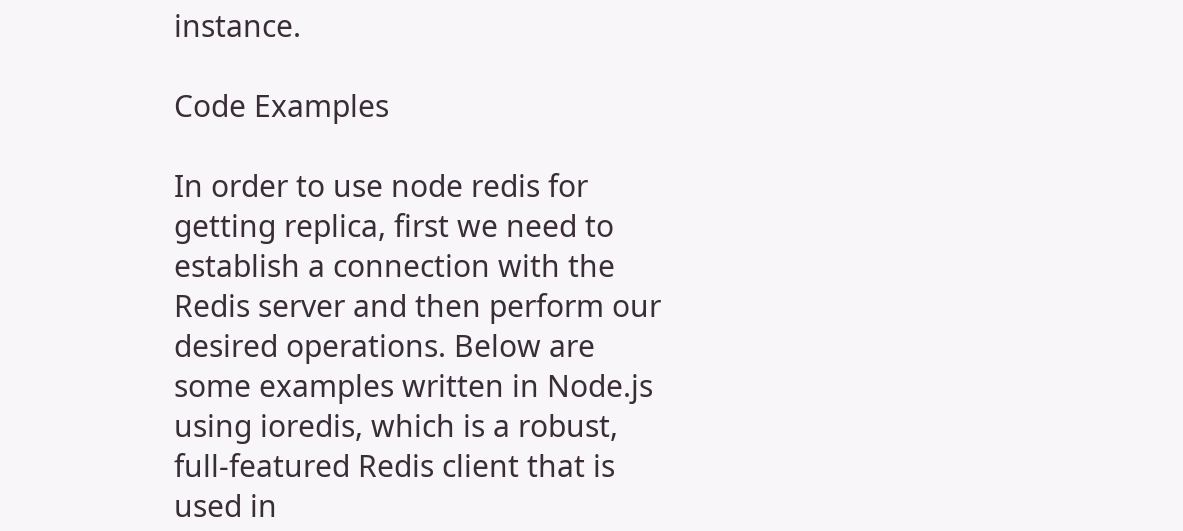instance.

Code Examples

In order to use node redis for getting replica, first we need to establish a connection with the Redis server and then perform our desired operations. Below are some examples written in Node.js using ioredis, which is a robust, full-featured Redis client that is used in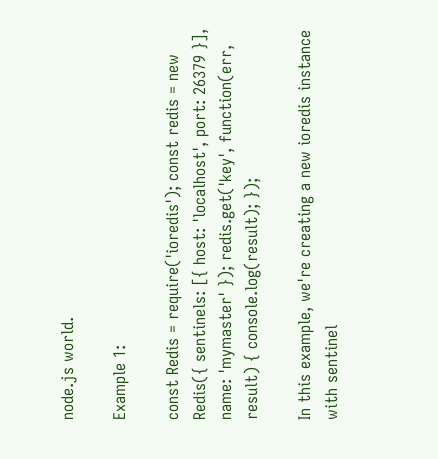node.js world.

Example 1:

const Redis = require('ioredis'); const redis = new Redis({ sentinels: [{ host: 'localhost', port: 26379 }], name: 'mymaster' }); redis.get('key', function(err, result) { console.log(result); });

In this example, we're creating a new ioredis instance with sentinel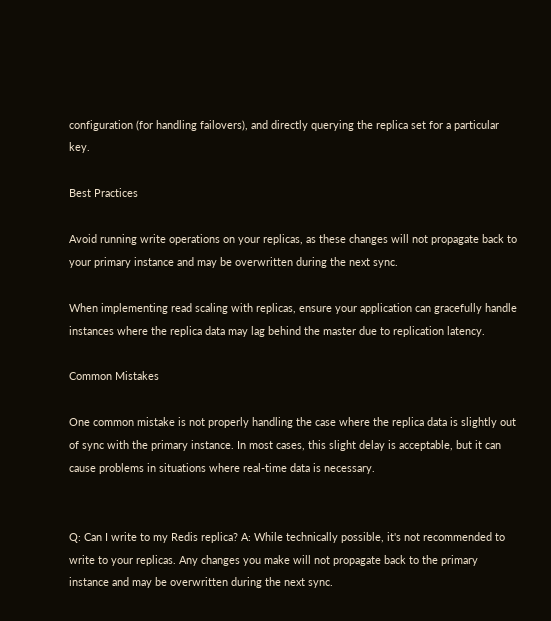configuration (for handling failovers), and directly querying the replica set for a particular key.

Best Practices

Avoid running write operations on your replicas, as these changes will not propagate back to your primary instance and may be overwritten during the next sync.

When implementing read scaling with replicas, ensure your application can gracefully handle instances where the replica data may lag behind the master due to replication latency.

Common Mistakes

One common mistake is not properly handling the case where the replica data is slightly out of sync with the primary instance. In most cases, this slight delay is acceptable, but it can cause problems in situations where real-time data is necessary.


Q: Can I write to my Redis replica? A: While technically possible, it's not recommended to write to your replicas. Any changes you make will not propagate back to the primary instance and may be overwritten during the next sync.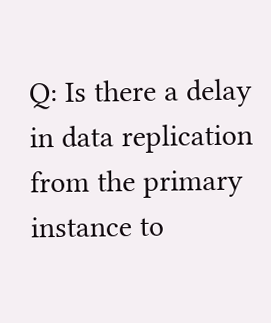Q: Is there a delay in data replication from the primary instance to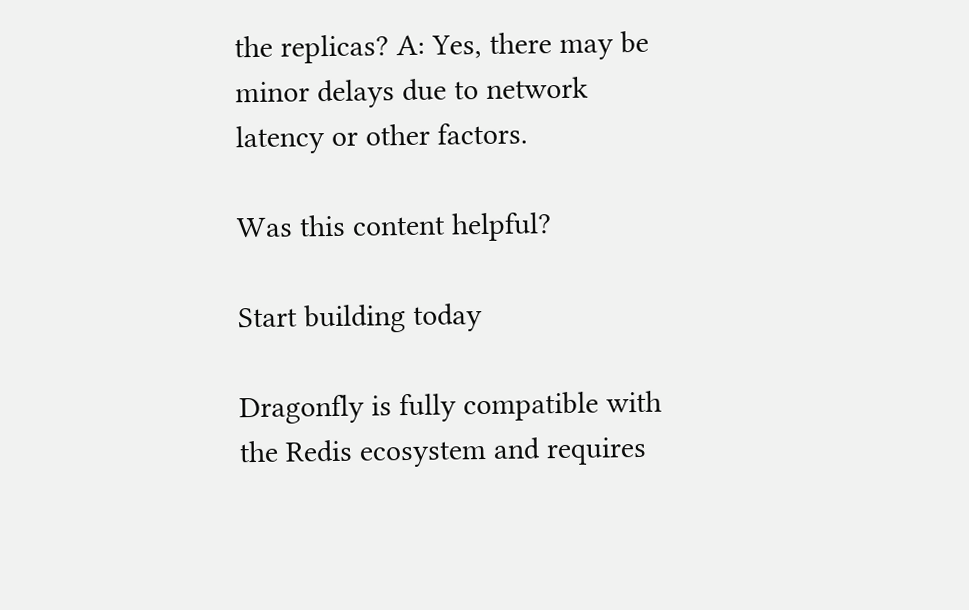the replicas? A: Yes, there may be minor delays due to network latency or other factors.

Was this content helpful?

Start building today

Dragonfly is fully compatible with the Redis ecosystem and requires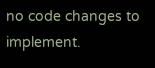no code changes to implement.